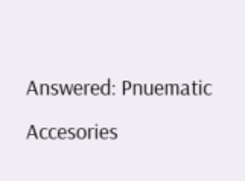Answered: Pnuematic Accesories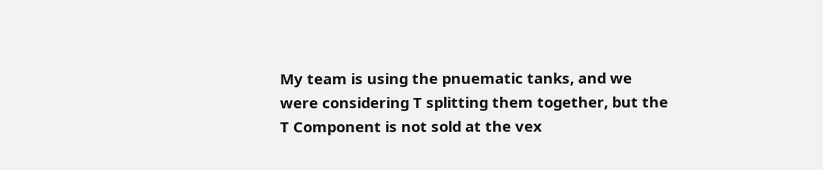My team is using the pnuematic tanks, and we were considering T splitting them together, but the T Component is not sold at the vex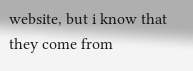website, but i know that they come from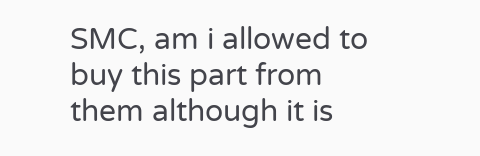SMC, am i allowed to buy this part from them although it is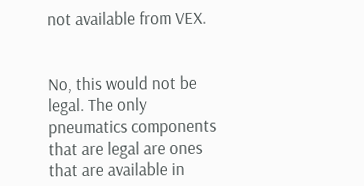not available from VEX.


No, this would not be legal. The only pneumatics components that are legal are ones that are available in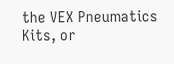the VEX Pneumatics Kits, or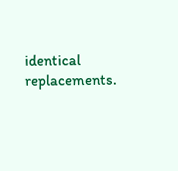identical replacements.